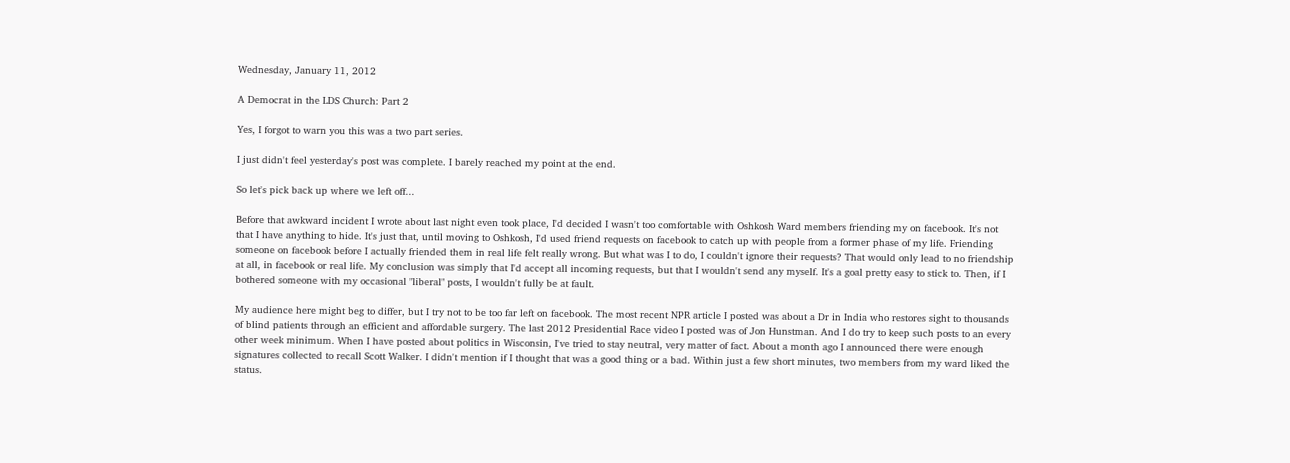Wednesday, January 11, 2012

A Democrat in the LDS Church: Part 2

Yes, I forgot to warn you this was a two part series.

I just didn't feel yesterday's post was complete. I barely reached my point at the end.

So let's pick back up where we left off...

Before that awkward incident I wrote about last night even took place, I'd decided I wasn't too comfortable with Oshkosh Ward members friending my on facebook. It's not that I have anything to hide. It's just that, until moving to Oshkosh, I'd used friend requests on facebook to catch up with people from a former phase of my life. Friending someone on facebook before I actually friended them in real life felt really wrong. But what was I to do, I couldn't ignore their requests? That would only lead to no friendship at all, in facebook or real life. My conclusion was simply that I'd accept all incoming requests, but that I wouldn't send any myself. It's a goal pretty easy to stick to. Then, if I bothered someone with my occasional "liberal" posts, I wouldn't fully be at fault.

My audience here might beg to differ, but I try not to be too far left on facebook. The most recent NPR article I posted was about a Dr in India who restores sight to thousands of blind patients through an efficient and affordable surgery. The last 2012 Presidential Race video I posted was of Jon Hunstman. And I do try to keep such posts to an every other week minimum. When I have posted about politics in Wisconsin, I've tried to stay neutral, very matter of fact. About a month ago I announced there were enough signatures collected to recall Scott Walker. I didn't mention if I thought that was a good thing or a bad. Within just a few short minutes, two members from my ward liked the status.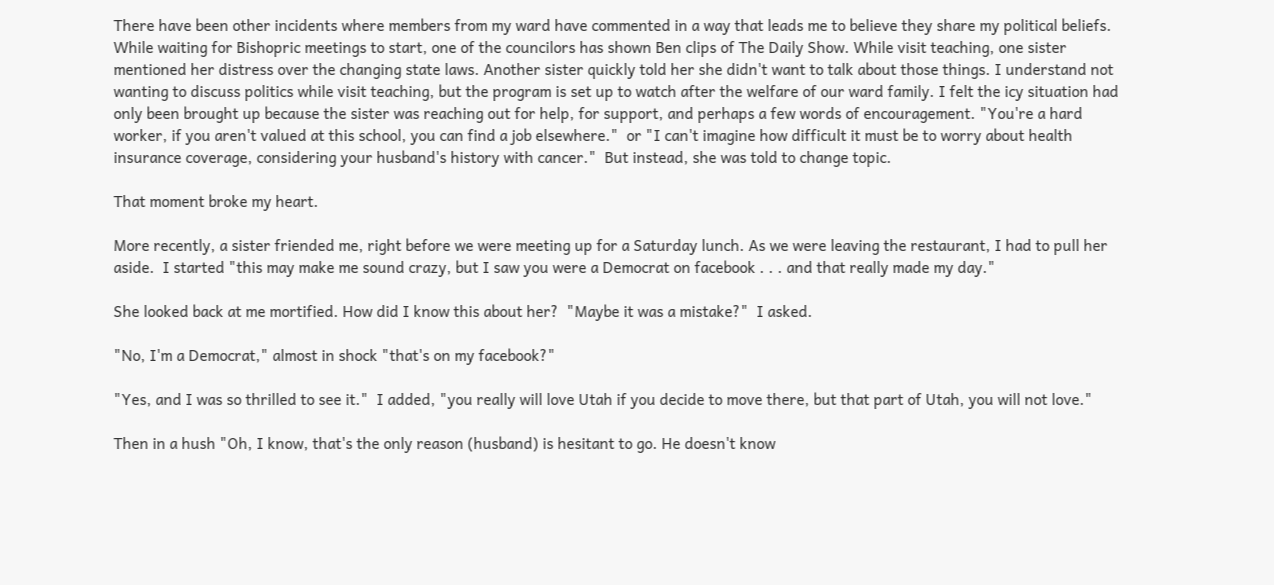There have been other incidents where members from my ward have commented in a way that leads me to believe they share my political beliefs. While waiting for Bishopric meetings to start, one of the councilors has shown Ben clips of The Daily Show. While visit teaching, one sister mentioned her distress over the changing state laws. Another sister quickly told her she didn't want to talk about those things. I understand not wanting to discuss politics while visit teaching, but the program is set up to watch after the welfare of our ward family. I felt the icy situation had only been brought up because the sister was reaching out for help, for support, and perhaps a few words of encouragement. "You're a hard worker, if you aren't valued at this school, you can find a job elsewhere."  or "I can't imagine how difficult it must be to worry about health insurance coverage, considering your husband's history with cancer."  But instead, she was told to change topic.

That moment broke my heart.

More recently, a sister friended me, right before we were meeting up for a Saturday lunch. As we were leaving the restaurant, I had to pull her aside.  I started "this may make me sound crazy, but I saw you were a Democrat on facebook . . . and that really made my day."

She looked back at me mortified. How did I know this about her?  "Maybe it was a mistake?"  I asked.

"No, I'm a Democrat," almost in shock "that's on my facebook?"

"Yes, and I was so thrilled to see it."  I added, "you really will love Utah if you decide to move there, but that part of Utah, you will not love."

Then in a hush "Oh, I know, that's the only reason (husband) is hesitant to go. He doesn't know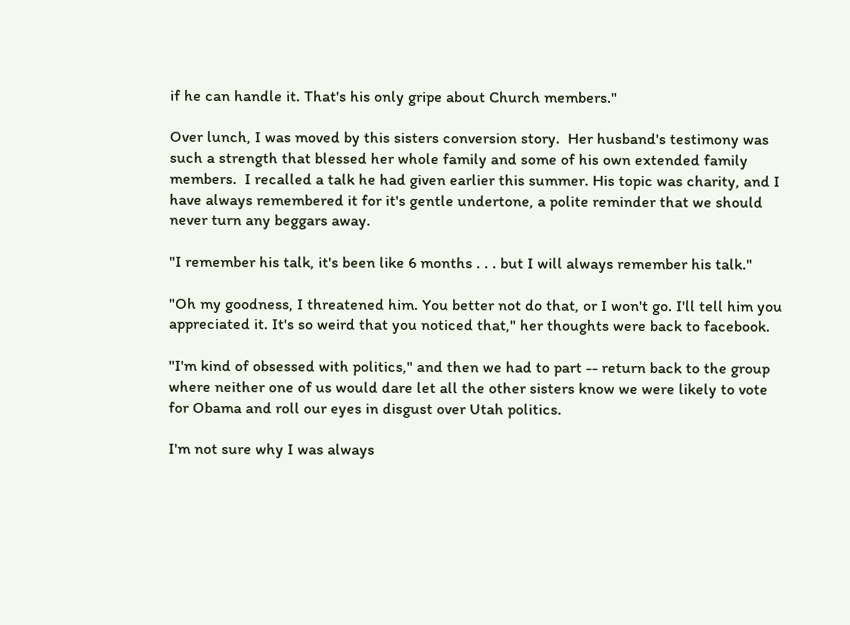if he can handle it. That's his only gripe about Church members."

Over lunch, I was moved by this sisters conversion story.  Her husband's testimony was such a strength that blessed her whole family and some of his own extended family members.  I recalled a talk he had given earlier this summer. His topic was charity, and I have always remembered it for it's gentle undertone, a polite reminder that we should never turn any beggars away.

"I remember his talk, it's been like 6 months . . . but I will always remember his talk."

"Oh my goodness, I threatened him. You better not do that, or I won't go. I'll tell him you appreciated it. It's so weird that you noticed that," her thoughts were back to facebook.

"I'm kind of obsessed with politics," and then we had to part -- return back to the group where neither one of us would dare let all the other sisters know we were likely to vote for Obama and roll our eyes in disgust over Utah politics.

I'm not sure why I was always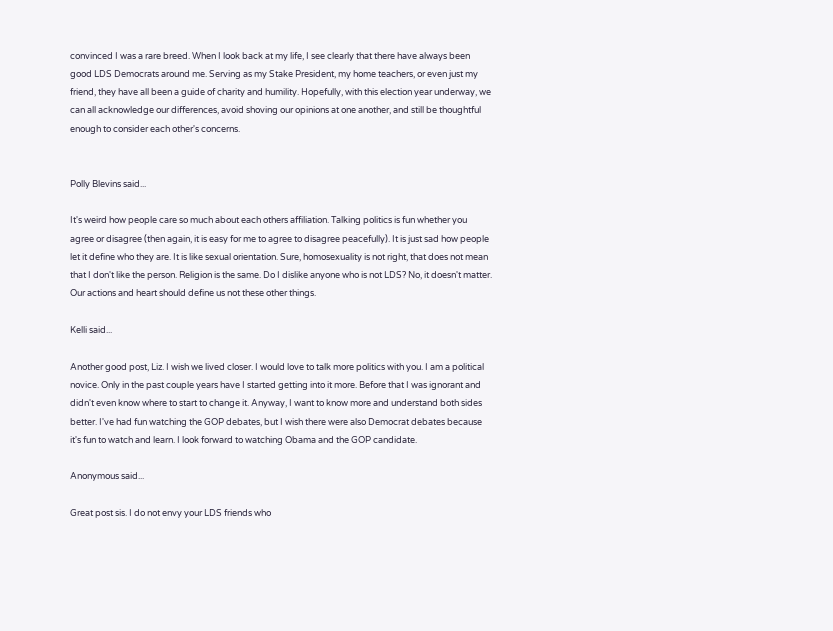convinced I was a rare breed. When I look back at my life, I see clearly that there have always been good LDS Democrats around me. Serving as my Stake President, my home teachers, or even just my friend, they have all been a guide of charity and humility. Hopefully, with this election year underway, we can all acknowledge our differences, avoid shoving our opinions at one another, and still be thoughtful enough to consider each other's concerns.


Polly Blevins said...

It's weird how people care so much about each others affiliation. Talking politics is fun whether you agree or disagree (then again, it is easy for me to agree to disagree peacefully). It is just sad how people let it define who they are. It is like sexual orientation. Sure, homosexuality is not right, that does not mean that I don't like the person. Religion is the same. Do I dislike anyone who is not LDS? No, it doesn't matter. Our actions and heart should define us not these other things.

Kelli said...

Another good post, Liz. I wish we lived closer. I would love to talk more politics with you. I am a political novice. Only in the past couple years have I started getting into it more. Before that I was ignorant and didn't even know where to start to change it. Anyway, I want to know more and understand both sides better. I've had fun watching the GOP debates, but I wish there were also Democrat debates because it's fun to watch and learn. I look forward to watching Obama and the GOP candidate.

Anonymous said...

Great post sis. I do not envy your LDS friends who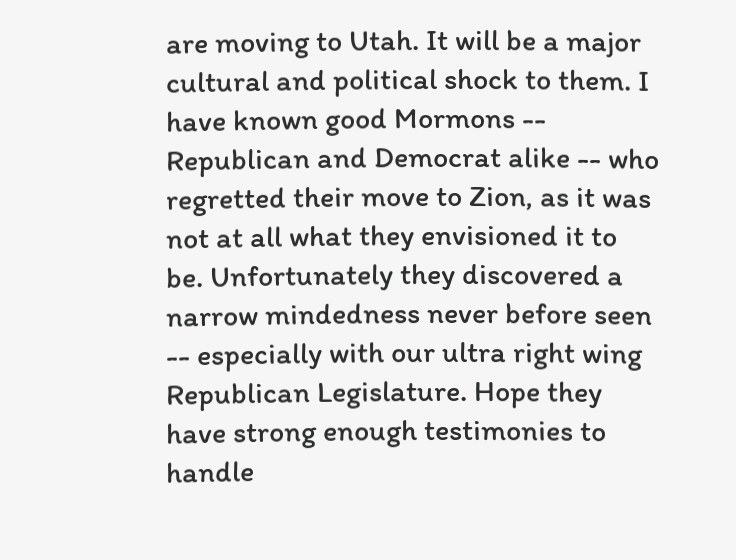are moving to Utah. It will be a major cultural and political shock to them. I have known good Mormons -- Republican and Democrat alike -- who regretted their move to Zion, as it was not at all what they envisioned it to be. Unfortunately they discovered a narrow mindedness never before seen -- especially with our ultra right wing Republican Legislature. Hope they have strong enough testimonies to handle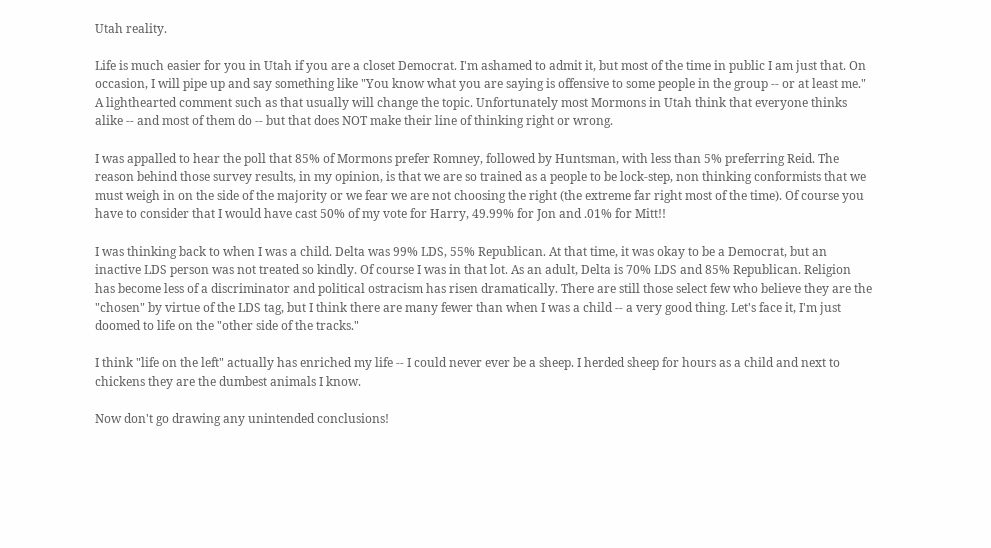Utah reality.

Life is much easier for you in Utah if you are a closet Democrat. I'm ashamed to admit it, but most of the time in public I am just that. On occasion, I will pipe up and say something like "You know what you are saying is offensive to some people in the group -- or at least me." A lighthearted comment such as that usually will change the topic. Unfortunately most Mormons in Utah think that everyone thinks alike -- and most of them do -- but that does NOT make their line of thinking right or wrong.

I was appalled to hear the poll that 85% of Mormons prefer Romney, followed by Huntsman, with less than 5% preferring Reid. The reason behind those survey results, in my opinion, is that we are so trained as a people to be lock-step, non thinking conformists that we must weigh in on the side of the majority or we fear we are not choosing the right (the extreme far right most of the time). Of course you have to consider that I would have cast 50% of my vote for Harry, 49.99% for Jon and .01% for Mitt!!

I was thinking back to when I was a child. Delta was 99% LDS, 55% Republican. At that time, it was okay to be a Democrat, but an inactive LDS person was not treated so kindly. Of course I was in that lot. As an adult, Delta is 70% LDS and 85% Republican. Religion has become less of a discriminator and political ostracism has risen dramatically. There are still those select few who believe they are the "chosen" by virtue of the LDS tag, but I think there are many fewer than when I was a child -- a very good thing. Let's face it, I'm just doomed to life on the "other side of the tracks."

I think "life on the left" actually has enriched my life -- I could never ever be a sheep. I herded sheep for hours as a child and next to chickens they are the dumbest animals I know.

Now don't go drawing any unintended conclusions!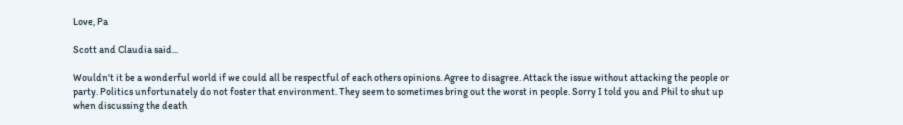Love, Pa

Scott and Claudia said...

Wouldn't it be a wonderful world if we could all be respectful of each others opinions. Agree to disagree. Attack the issue without attacking the people or party. Politics unfortunately do not foster that environment. They seem to sometimes bring out the worst in people. Sorry I told you and Phil to shut up when discussing the death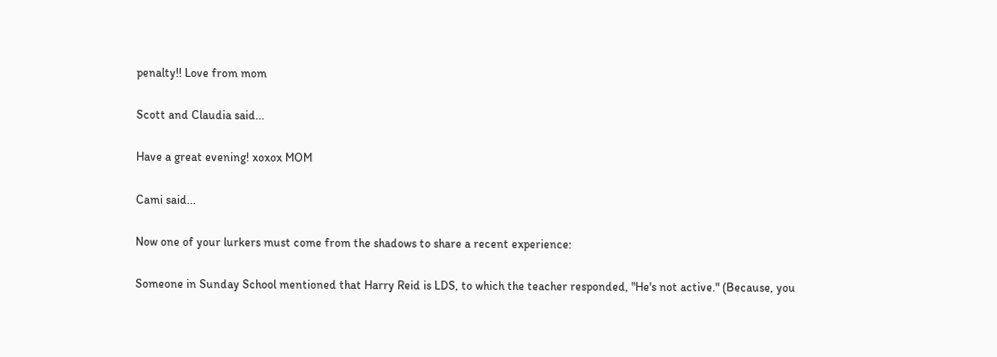penalty!! Love from mom

Scott and Claudia said...

Have a great evening! xoxox MOM

Cami said...

Now one of your lurkers must come from the shadows to share a recent experience:

Someone in Sunday School mentioned that Harry Reid is LDS, to which the teacher responded, "He's not active." (Because, you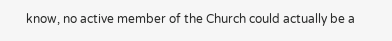know, no active member of the Church could actually be a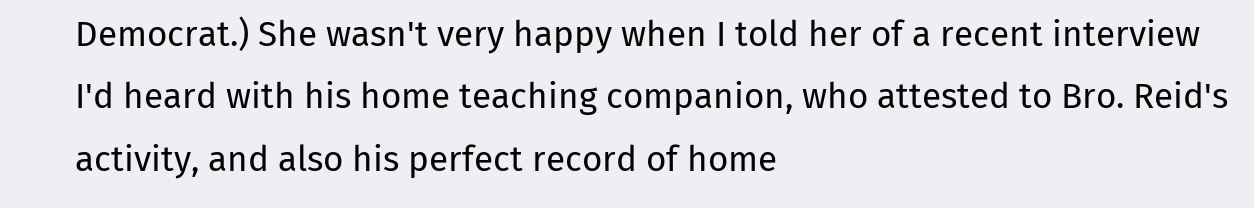Democrat.) She wasn't very happy when I told her of a recent interview I'd heard with his home teaching companion, who attested to Bro. Reid's activity, and also his perfect record of home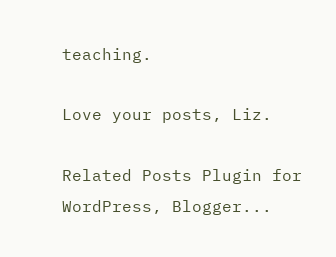teaching.

Love your posts, Liz.

Related Posts Plugin for WordPress, Blogger...